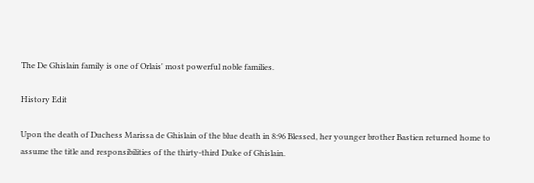The De Ghislain family is one of Orlais' most powerful noble families.

History Edit

Upon the death of Duchess Marissa de Ghislain of the blue death in 8:96 Blessed, her younger brother Bastien returned home to assume the title and responsibilities of the thirty-third Duke of Ghislain.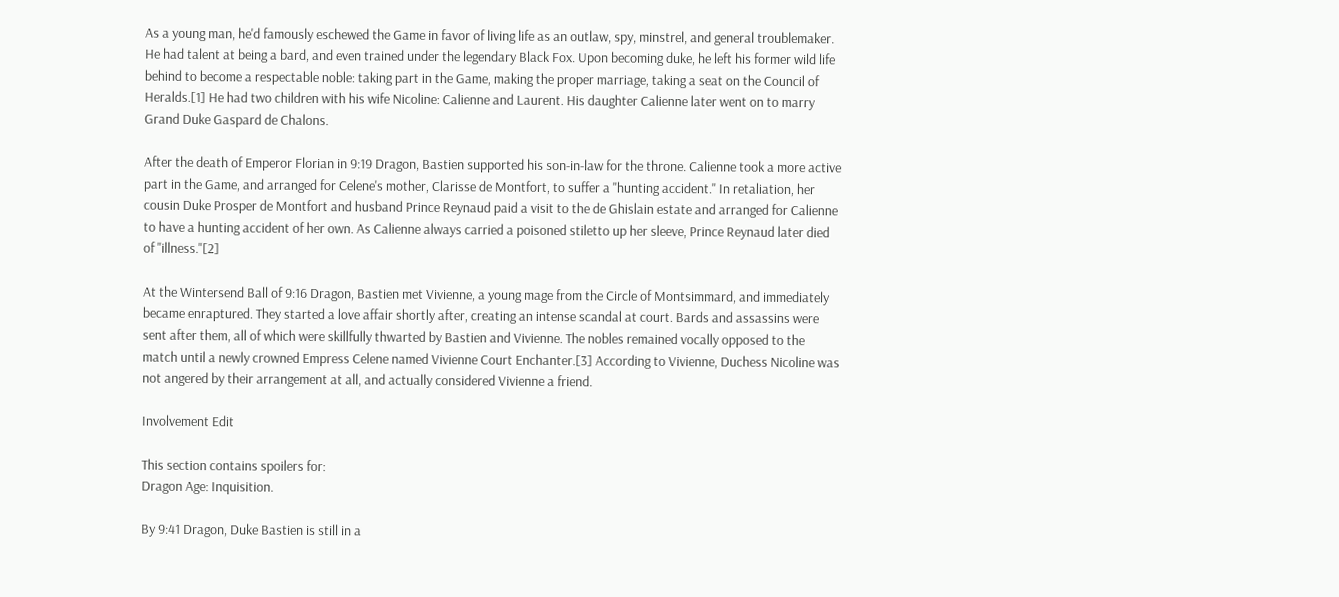As a young man, he'd famously eschewed the Game in favor of living life as an outlaw, spy, minstrel, and general troublemaker. He had talent at being a bard, and even trained under the legendary Black Fox. Upon becoming duke, he left his former wild life behind to become a respectable noble: taking part in the Game, making the proper marriage, taking a seat on the Council of Heralds.[1] He had two children with his wife Nicoline: Calienne and Laurent. His daughter Calienne later went on to marry Grand Duke Gaspard de Chalons.

After the death of Emperor Florian in 9:19 Dragon, Bastien supported his son-in-law for the throne. Calienne took a more active part in the Game, and arranged for Celene's mother, Clarisse de Montfort, to suffer a "hunting accident." In retaliation, her cousin Duke Prosper de Montfort and husband Prince Reynaud paid a visit to the de Ghislain estate and arranged for Calienne to have a hunting accident of her own. As Calienne always carried a poisoned stiletto up her sleeve, Prince Reynaud later died of "illness."[2]

At the Wintersend Ball of 9:16 Dragon, Bastien met Vivienne, a young mage from the Circle of Montsimmard, and immediately became enraptured. They started a love affair shortly after, creating an intense scandal at court. Bards and assassins were sent after them, all of which were skillfully thwarted by Bastien and Vivienne. The nobles remained vocally opposed to the match until a newly crowned Empress Celene named Vivienne Court Enchanter.[3] According to Vivienne, Duchess Nicoline was not angered by their arrangement at all, and actually considered Vivienne a friend.

Involvement Edit

This section contains spoilers for:
Dragon Age: Inquisition.

By 9:41 Dragon, Duke Bastien is still in a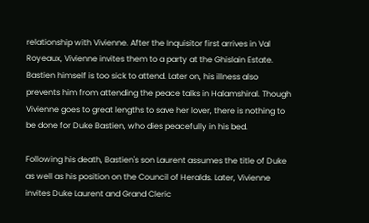relationship with Vivienne. After the Inquisitor first arrives in Val Royeaux, Vivienne invites them to a party at the Ghislain Estate. Bastien himself is too sick to attend. Later on, his illness also prevents him from attending the peace talks in Halamshiral. Though Vivienne goes to great lengths to save her lover, there is nothing to be done for Duke Bastien, who dies peacefully in his bed.

Following his death, Bastien's son Laurent assumes the title of Duke as well as his position on the Council of Heralds. Later, Vivienne invites Duke Laurent and Grand Cleric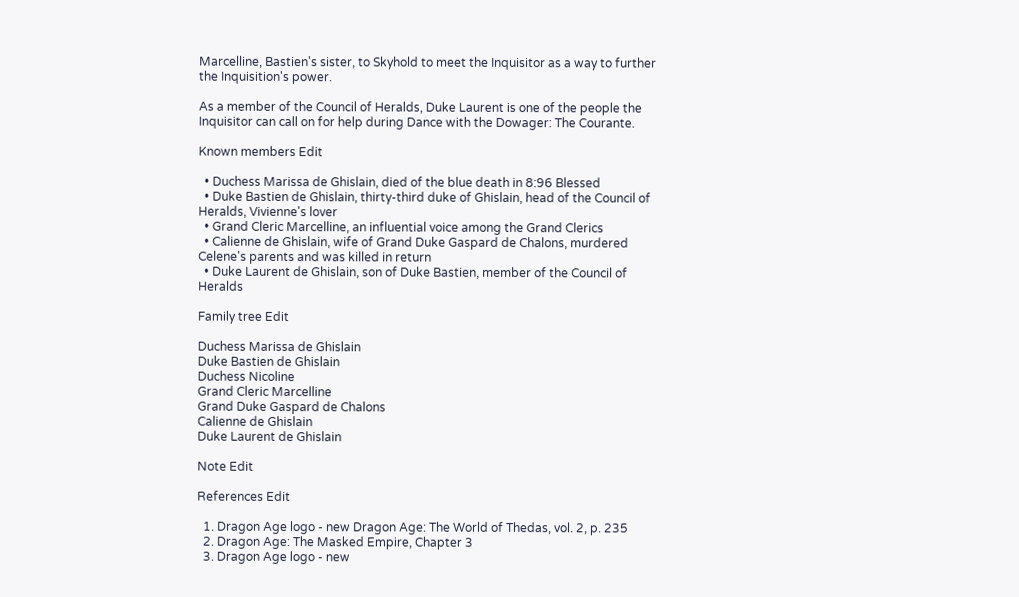Marcelline, Bastien's sister, to Skyhold to meet the Inquisitor as a way to further the Inquisition's power.

As a member of the Council of Heralds, Duke Laurent is one of the people the Inquisitor can call on for help during Dance with the Dowager: The Courante.

Known members Edit

  • Duchess Marissa de Ghislain, died of the blue death in 8:96 Blessed
  • Duke Bastien de Ghislain, thirty-third duke of Ghislain, head of the Council of Heralds, Vivienne's lover
  • Grand Cleric Marcelline, an influential voice among the Grand Clerics
  • Calienne de Ghislain, wife of Grand Duke Gaspard de Chalons, murdered Celene's parents and was killed in return
  • Duke Laurent de Ghislain, son of Duke Bastien, member of the Council of Heralds

Family tree Edit

Duchess Marissa de Ghislain
Duke Bastien de Ghislain
Duchess Nicoline
Grand Cleric Marcelline
Grand Duke Gaspard de Chalons
Calienne de Ghislain
Duke Laurent de Ghislain

Note Edit

References Edit

  1. Dragon Age logo - new Dragon Age: The World of Thedas, vol. 2, p. 235
  2. Dragon Age: The Masked Empire, Chapter 3
  3. Dragon Age logo - new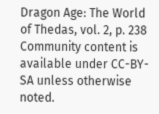Dragon Age: The World of Thedas, vol. 2, p. 238
Community content is available under CC-BY-SA unless otherwise noted.